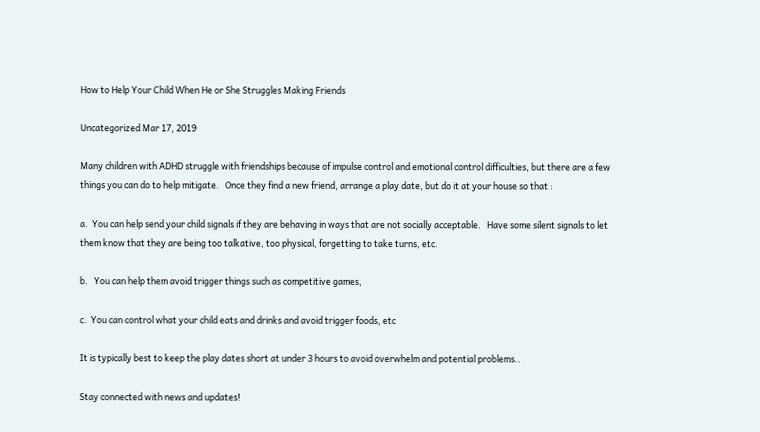How to Help Your Child When He or She Struggles Making Friends

Uncategorized Mar 17, 2019

Many children with ADHD struggle with friendships because of impulse control and emotional control difficulties, but there are a few things you can do to help mitigate.   Once they find a new friend, arrange a play date, but do it at your house so that :

a.  You can help send your child signals if they are behaving in ways that are not socially acceptable.   Have some silent signals to let them know that they are being too talkative, too physical, forgetting to take turns, etc.

b.   You can help them avoid trigger things such as competitive games,

c.  You can control what your child eats and drinks and avoid trigger foods, etc

It is typically best to keep the play dates short at under 3 hours to avoid overwhelm and potential problems..

Stay connected with news and updates!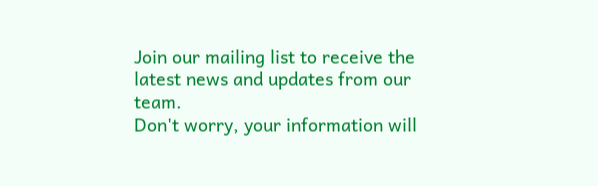Join our mailing list to receive the latest news and updates from our team.
Don't worry, your information will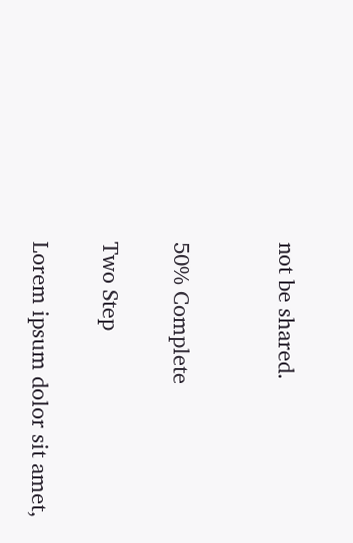not be shared.


50% Complete

Two Step

Lorem ipsum dolor sit amet,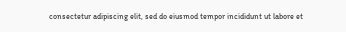consectetur adipiscing elit, sed do eiusmod tempor incididunt ut labore et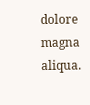dolore magna aliqua.